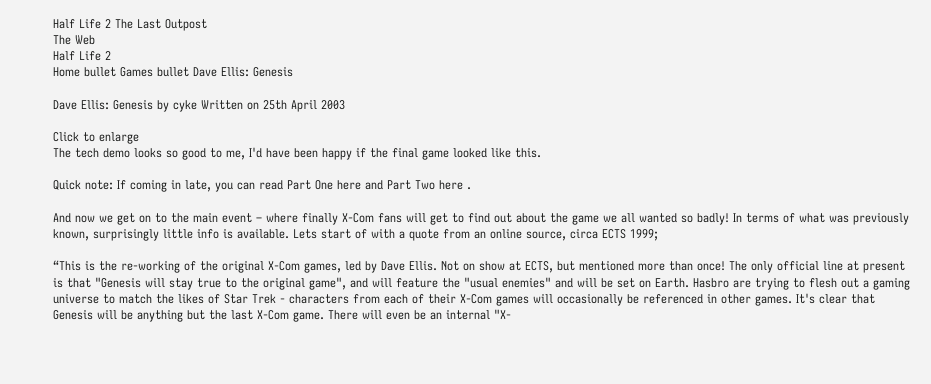Half Life 2 The Last Outpost
The Web
Half Life 2
Home bullet Games bullet Dave Ellis: Genesis

Dave Ellis: Genesis by cyke Written on 25th April 2003

Click to enlarge
The tech demo looks so good to me, I'd have been happy if the final game looked like this.

Quick note: If coming in late, you can read Part One here and Part Two here .

And now we get on to the main event – where finally X-Com fans will get to find out about the game we all wanted so badly! In terms of what was previously known, surprisingly little info is available. Lets start of with a quote from an online source, circa ECTS 1999;

“This is the re-working of the original X-Com games, led by Dave Ellis. Not on show at ECTS, but mentioned more than once! The only official line at present is that "Genesis will stay true to the original game", and will feature the "usual enemies" and will be set on Earth. Hasbro are trying to flesh out a gaming universe to match the likes of Star Trek - characters from each of their X-Com games will occasionally be referenced in other games. It's clear that Genesis will be anything but the last X-Com game. There will even be an internal "X-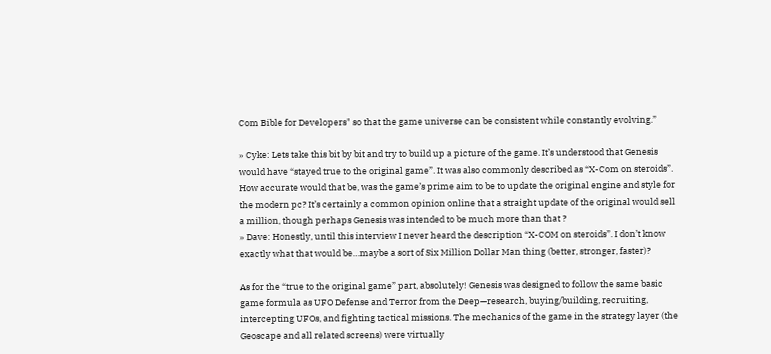Com Bible for Developers" so that the game universe can be consistent while constantly evolving.”

» Cyke: Lets take this bit by bit and try to build up a picture of the game. It’s understood that Genesis would have “stayed true to the original game”. It was also commonly described as “X-Com on steroids”. How accurate would that be, was the game’s prime aim to be to update the original engine and style for the modern pc? It’s certainly a common opinion online that a straight update of the original would sell a million, though perhaps Genesis was intended to be much more than that ?
» Dave: Honestly, until this interview I never heard the description “X-COM on steroids”. I don’t know exactly what that would be…maybe a sort of Six Million Dollar Man thing (better, stronger, faster)?

As for the “true to the original game” part, absolutely! Genesis was designed to follow the same basic game formula as UFO Defense and Terror from the Deep—research, buying/building, recruiting, intercepting UFOs, and fighting tactical missions. The mechanics of the game in the strategy layer (the Geoscape and all related screens) were virtually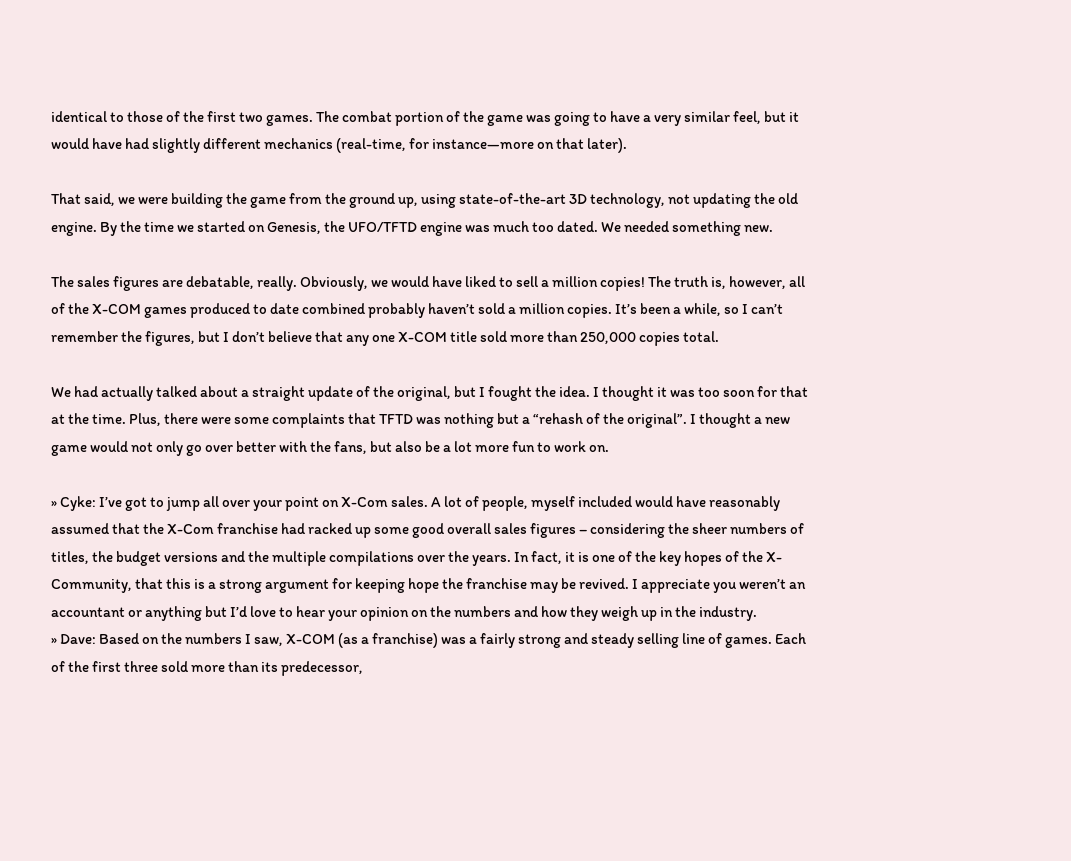identical to those of the first two games. The combat portion of the game was going to have a very similar feel, but it would have had slightly different mechanics (real-time, for instance—more on that later).

That said, we were building the game from the ground up, using state-of-the-art 3D technology, not updating the old engine. By the time we started on Genesis, the UFO/TFTD engine was much too dated. We needed something new.

The sales figures are debatable, really. Obviously, we would have liked to sell a million copies! The truth is, however, all of the X-COM games produced to date combined probably haven’t sold a million copies. It’s been a while, so I can’t remember the figures, but I don’t believe that any one X-COM title sold more than 250,000 copies total.

We had actually talked about a straight update of the original, but I fought the idea. I thought it was too soon for that at the time. Plus, there were some complaints that TFTD was nothing but a “rehash of the original”. I thought a new game would not only go over better with the fans, but also be a lot more fun to work on.

» Cyke: I’ve got to jump all over your point on X-Com sales. A lot of people, myself included would have reasonably assumed that the X-Com franchise had racked up some good overall sales figures – considering the sheer numbers of titles, the budget versions and the multiple compilations over the years. In fact, it is one of the key hopes of the X-Community, that this is a strong argument for keeping hope the franchise may be revived. I appreciate you weren’t an accountant or anything but I’d love to hear your opinion on the numbers and how they weigh up in the industry.
» Dave: Based on the numbers I saw, X-COM (as a franchise) was a fairly strong and steady selling line of games. Each of the first three sold more than its predecessor,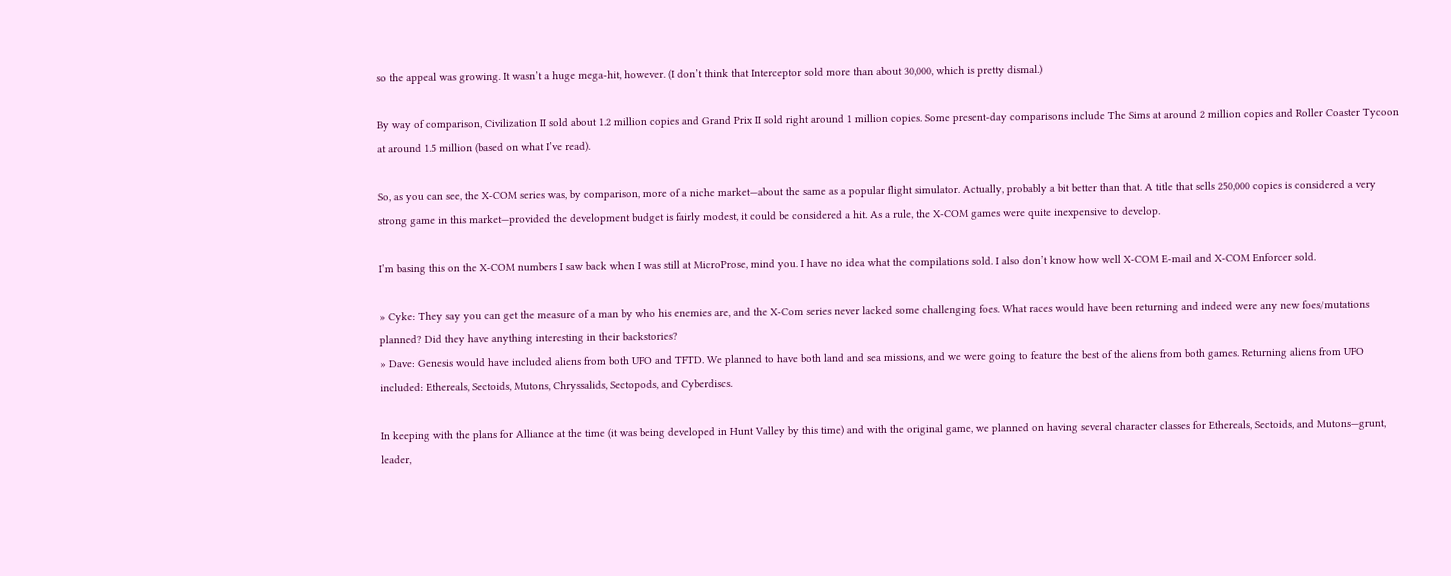so the appeal was growing. It wasn’t a huge mega-hit, however. (I don’t think that Interceptor sold more than about 30,000, which is pretty dismal.)

By way of comparison, Civilization II sold about 1.2 million copies and Grand Prix II sold right around 1 million copies. Some present-day comparisons include The Sims at around 2 million copies and Roller Coaster Tycoon at around 1.5 million (based on what I’ve read).

So, as you can see, the X-COM series was, by comparison, more of a niche market—about the same as a popular flight simulator. Actually, probably a bit better than that. A title that sells 250,000 copies is considered a very strong game in this market—provided the development budget is fairly modest, it could be considered a hit. As a rule, the X-COM games were quite inexpensive to develop.

I’m basing this on the X-COM numbers I saw back when I was still at MicroProse, mind you. I have no idea what the compilations sold. I also don’t know how well X-COM E-mail and X-COM Enforcer sold.

» Cyke: They say you can get the measure of a man by who his enemies are, and the X-Com series never lacked some challenging foes. What races would have been returning and indeed were any new foes/mutations planned? Did they have anything interesting in their backstories?
» Dave: Genesis would have included aliens from both UFO and TFTD. We planned to have both land and sea missions, and we were going to feature the best of the aliens from both games. Returning aliens from UFO included: Ethereals, Sectoids, Mutons, Chryssalids, Sectopods, and Cyberdiscs.

In keeping with the plans for Alliance at the time (it was being developed in Hunt Valley by this time) and with the original game, we planned on having several character classes for Ethereals, Sectoids, and Mutons—grunt, leader,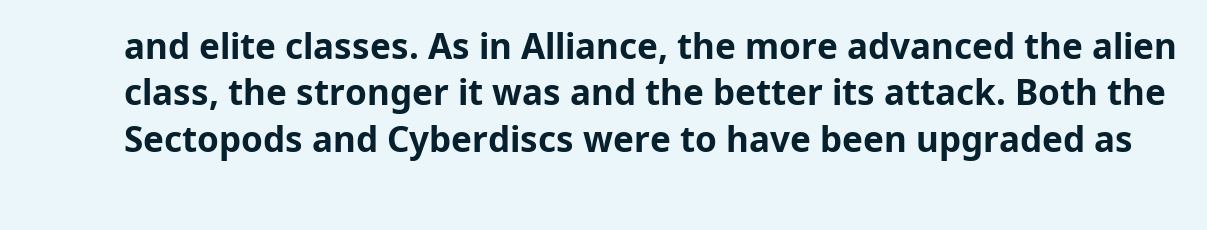and elite classes. As in Alliance, the more advanced the alien class, the stronger it was and the better its attack. Both the Sectopods and Cyberdiscs were to have been upgraded as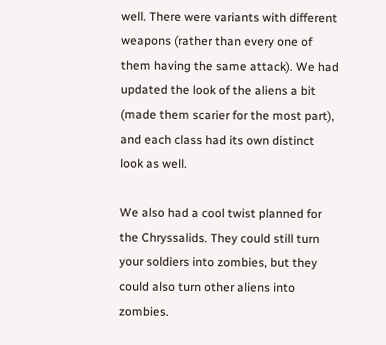well. There were variants with different weapons (rather than every one of them having the same attack). We had updated the look of the aliens a bit (made them scarier for the most part), and each class had its own distinct look as well.

We also had a cool twist planned for the Chryssalids. They could still turn your soldiers into zombies, but they could also turn other aliens into zombies.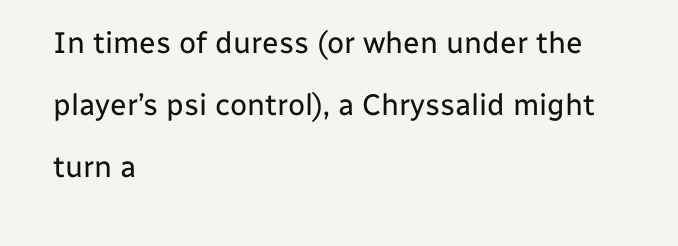In times of duress (or when under the player’s psi control), a Chryssalid might turn a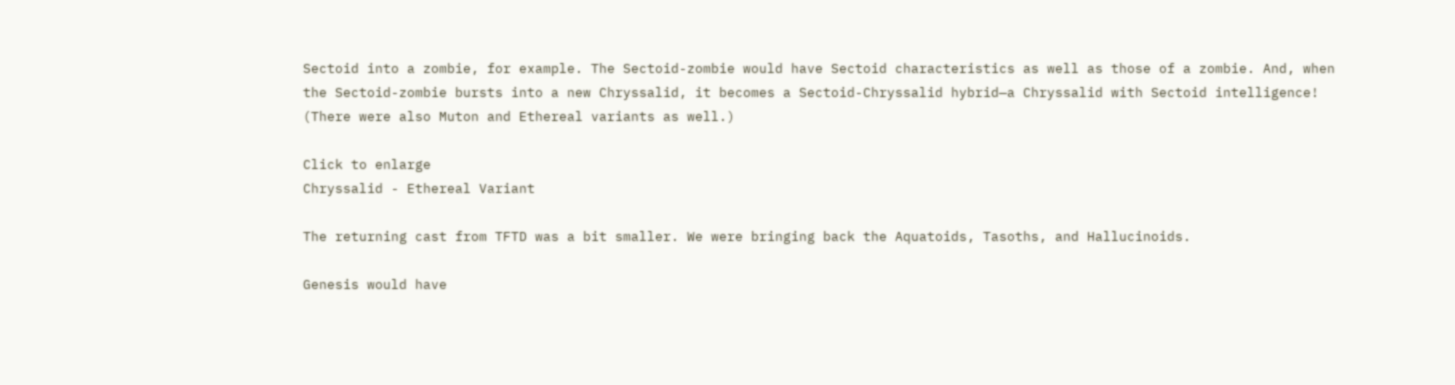Sectoid into a zombie, for example. The Sectoid-zombie would have Sectoid characteristics as well as those of a zombie. And, when the Sectoid-zombie bursts into a new Chryssalid, it becomes a Sectoid-Chryssalid hybrid—a Chryssalid with Sectoid intelligence! (There were also Muton and Ethereal variants as well.)

Click to enlarge
Chryssalid - Ethereal Variant

The returning cast from TFTD was a bit smaller. We were bringing back the Aquatoids, Tasoths, and Hallucinoids.

Genesis would have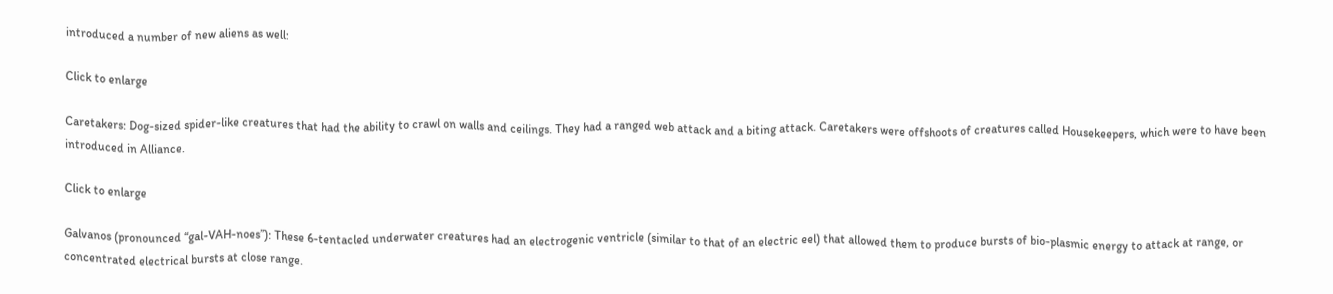introduced a number of new aliens as well:

Click to enlarge

Caretakers: Dog-sized spider-like creatures that had the ability to crawl on walls and ceilings. They had a ranged web attack and a biting attack. Caretakers were offshoots of creatures called Housekeepers, which were to have been introduced in Alliance.

Click to enlarge

Galvanos (pronounced “gal-VAH-noes”): These 6-tentacled underwater creatures had an electrogenic ventricle (similar to that of an electric eel) that allowed them to produce bursts of bio-plasmic energy to attack at range, or concentrated electrical bursts at close range.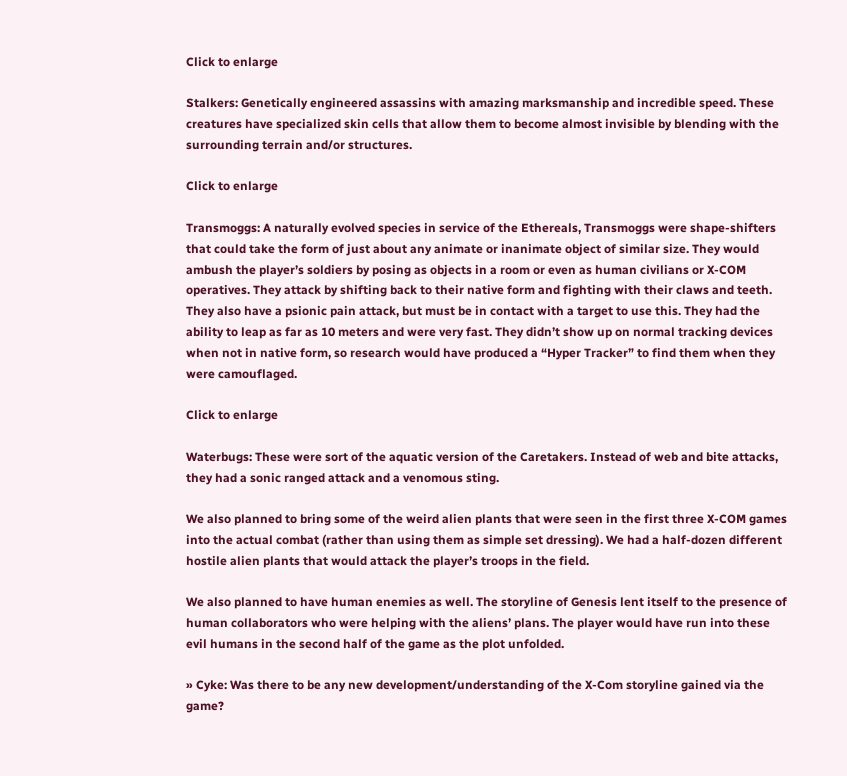Click to enlarge

Stalkers: Genetically engineered assassins with amazing marksmanship and incredible speed. These creatures have specialized skin cells that allow them to become almost invisible by blending with the surrounding terrain and/or structures.

Click to enlarge

Transmoggs: A naturally evolved species in service of the Ethereals, Transmoggs were shape-shifters that could take the form of just about any animate or inanimate object of similar size. They would ambush the player’s soldiers by posing as objects in a room or even as human civilians or X-COM operatives. They attack by shifting back to their native form and fighting with their claws and teeth. They also have a psionic pain attack, but must be in contact with a target to use this. They had the ability to leap as far as 10 meters and were very fast. They didn’t show up on normal tracking devices when not in native form, so research would have produced a “Hyper Tracker” to find them when they were camouflaged.

Click to enlarge

Waterbugs: These were sort of the aquatic version of the Caretakers. Instead of web and bite attacks, they had a sonic ranged attack and a venomous sting.

We also planned to bring some of the weird alien plants that were seen in the first three X-COM games into the actual combat (rather than using them as simple set dressing). We had a half-dozen different hostile alien plants that would attack the player’s troops in the field.

We also planned to have human enemies as well. The storyline of Genesis lent itself to the presence of human collaborators who were helping with the aliens’ plans. The player would have run into these evil humans in the second half of the game as the plot unfolded.

» Cyke: Was there to be any new development/understanding of the X-Com storyline gained via the game?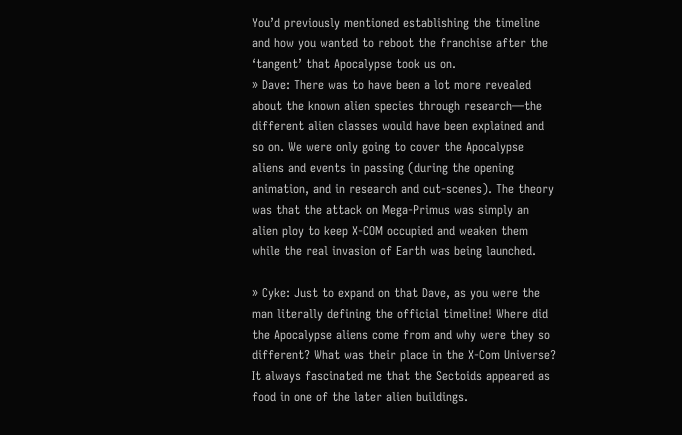You’d previously mentioned establishing the timeline and how you wanted to reboot the franchise after the ‘tangent’ that Apocalypse took us on.
» Dave: There was to have been a lot more revealed about the known alien species through research—the different alien classes would have been explained and so on. We were only going to cover the Apocalypse aliens and events in passing (during the opening animation, and in research and cut-scenes). The theory was that the attack on Mega-Primus was simply an alien ploy to keep X-COM occupied and weaken them while the real invasion of Earth was being launched.

» Cyke: Just to expand on that Dave, as you were the man literally defining the official timeline! Where did the Apocalypse aliens come from and why were they so different? What was their place in the X-Com Universe? It always fascinated me that the Sectoids appeared as food in one of the later alien buildings.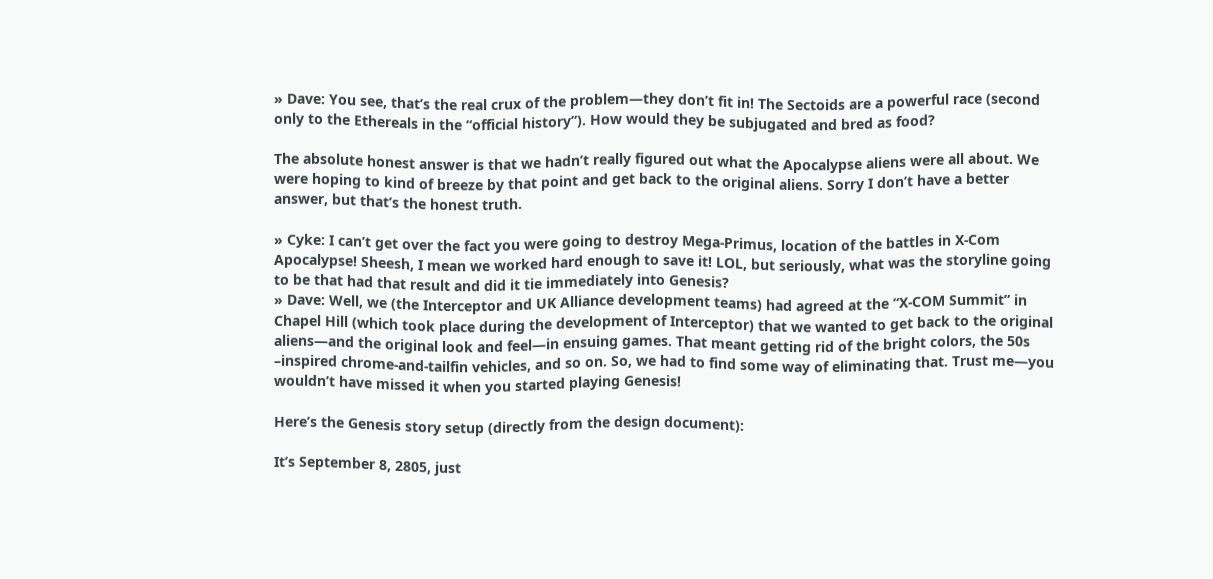» Dave: You see, that’s the real crux of the problem—they don’t fit in! The Sectoids are a powerful race (second only to the Ethereals in the “official history”). How would they be subjugated and bred as food?

The absolute honest answer is that we hadn’t really figured out what the Apocalypse aliens were all about. We were hoping to kind of breeze by that point and get back to the original aliens. Sorry I don’t have a better answer, but that’s the honest truth.

» Cyke: I can’t get over the fact you were going to destroy Mega-Primus, location of the battles in X-Com Apocalypse! Sheesh, I mean we worked hard enough to save it! LOL, but seriously, what was the storyline going to be that had that result and did it tie immediately into Genesis?
» Dave: Well, we (the Interceptor and UK Alliance development teams) had agreed at the “X-COM Summit” in Chapel Hill (which took place during the development of Interceptor) that we wanted to get back to the original aliens—and the original look and feel—in ensuing games. That meant getting rid of the bright colors, the 50s –inspired chrome-and-tailfin vehicles, and so on. So, we had to find some way of eliminating that. Trust me—you wouldn’t have missed it when you started playing Genesis!

Here’s the Genesis story setup (directly from the design document):

It’s September 8, 2805, just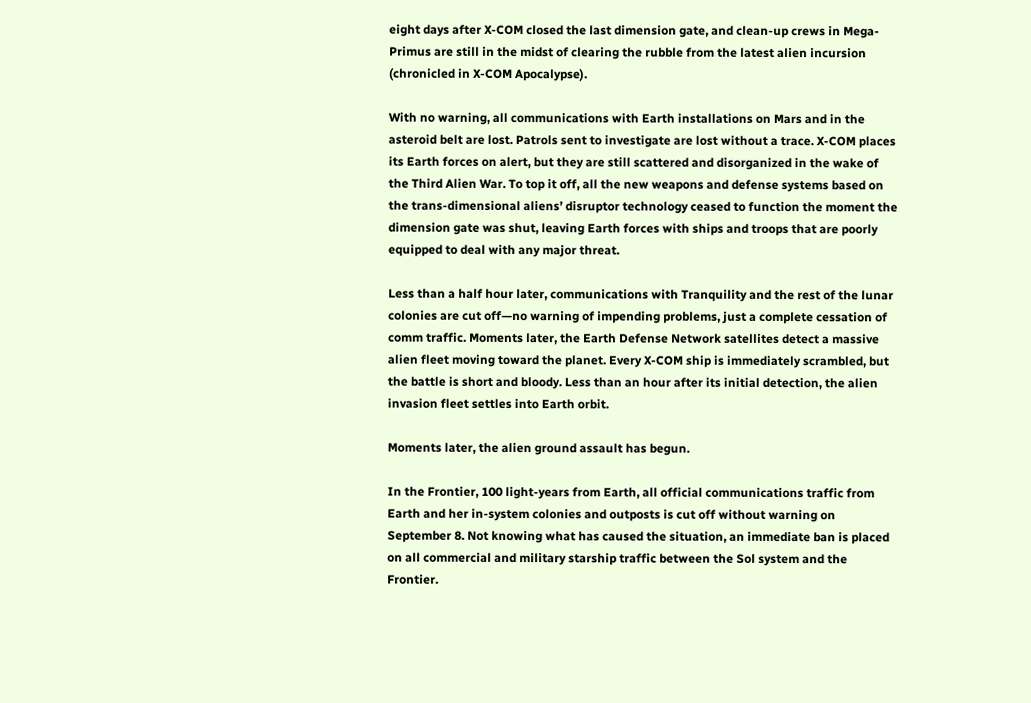eight days after X-COM closed the last dimension gate, and clean-up crews in Mega-Primus are still in the midst of clearing the rubble from the latest alien incursion (chronicled in X-COM Apocalypse).

With no warning, all communications with Earth installations on Mars and in the asteroid belt are lost. Patrols sent to investigate are lost without a trace. X-COM places its Earth forces on alert, but they are still scattered and disorganized in the wake of the Third Alien War. To top it off, all the new weapons and defense systems based on the trans-dimensional aliens’ disruptor technology ceased to function the moment the dimension gate was shut, leaving Earth forces with ships and troops that are poorly equipped to deal with any major threat.

Less than a half hour later, communications with Tranquility and the rest of the lunar colonies are cut off—no warning of impending problems, just a complete cessation of comm traffic. Moments later, the Earth Defense Network satellites detect a massive alien fleet moving toward the planet. Every X-COM ship is immediately scrambled, but the battle is short and bloody. Less than an hour after its initial detection, the alien invasion fleet settles into Earth orbit.

Moments later, the alien ground assault has begun.

In the Frontier, 100 light-years from Earth, all official communications traffic from Earth and her in-system colonies and outposts is cut off without warning on September 8. Not knowing what has caused the situation, an immediate ban is placed on all commercial and military starship traffic between the Sol system and the Frontier.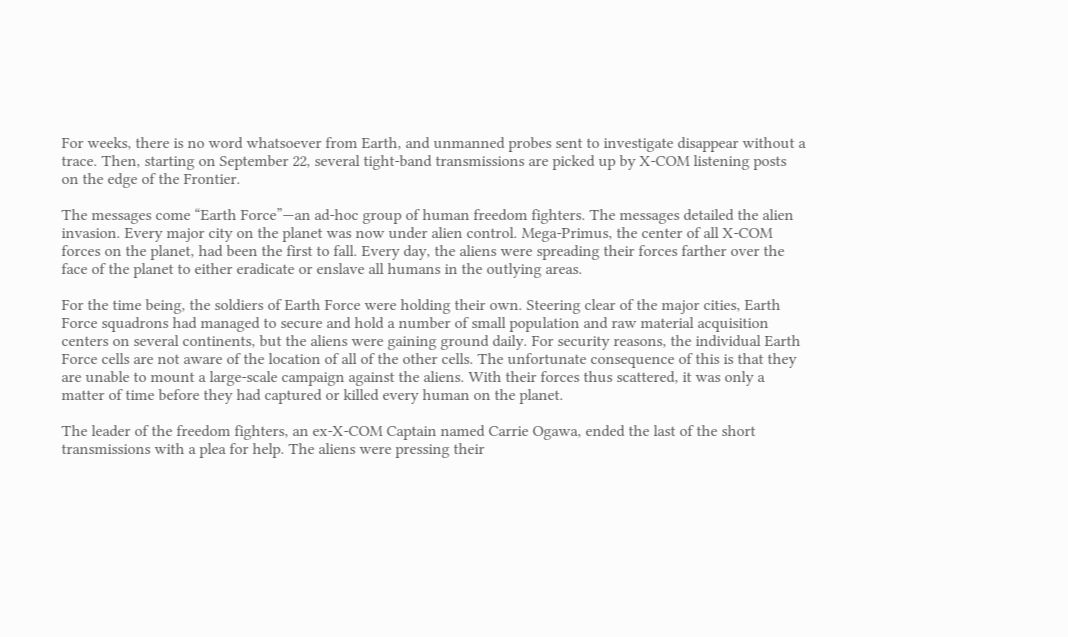For weeks, there is no word whatsoever from Earth, and unmanned probes sent to investigate disappear without a trace. Then, starting on September 22, several tight-band transmissions are picked up by X-COM listening posts on the edge of the Frontier.

The messages come “Earth Force”—an ad-hoc group of human freedom fighters. The messages detailed the alien invasion. Every major city on the planet was now under alien control. Mega-Primus, the center of all X-COM forces on the planet, had been the first to fall. Every day, the aliens were spreading their forces farther over the face of the planet to either eradicate or enslave all humans in the outlying areas.

For the time being, the soldiers of Earth Force were holding their own. Steering clear of the major cities, Earth Force squadrons had managed to secure and hold a number of small population and raw material acquisition centers on several continents, but the aliens were gaining ground daily. For security reasons, the individual Earth Force cells are not aware of the location of all of the other cells. The unfortunate consequence of this is that they are unable to mount a large-scale campaign against the aliens. With their forces thus scattered, it was only a matter of time before they had captured or killed every human on the planet.

The leader of the freedom fighters, an ex-X-COM Captain named Carrie Ogawa, ended the last of the short transmissions with a plea for help. The aliens were pressing their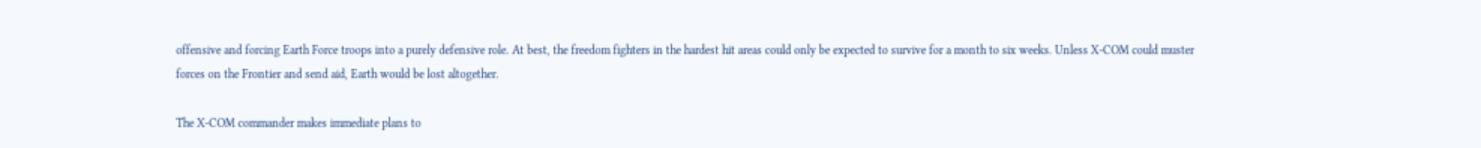offensive and forcing Earth Force troops into a purely defensive role. At best, the freedom fighters in the hardest hit areas could only be expected to survive for a month to six weeks. Unless X-COM could muster forces on the Frontier and send aid, Earth would be lost altogether.

The X-COM commander makes immediate plans to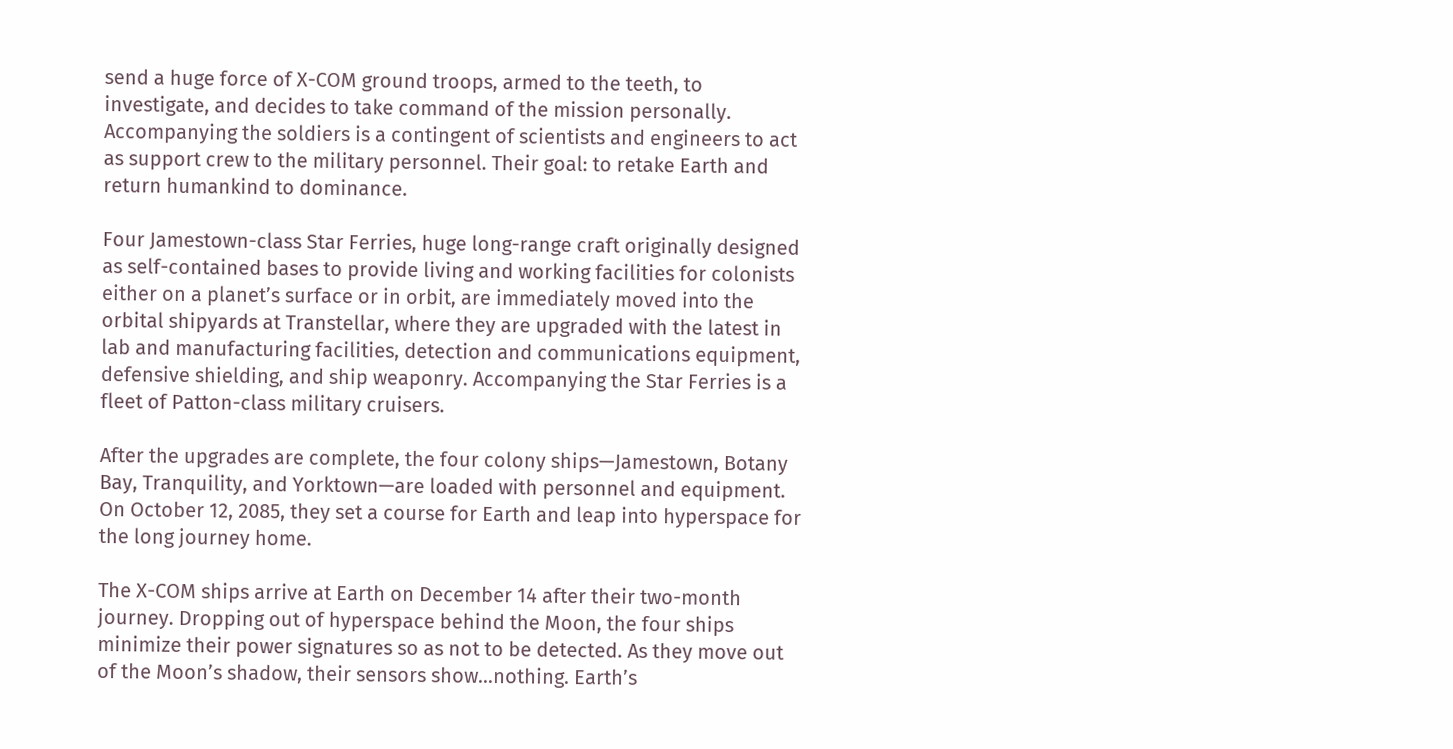send a huge force of X-COM ground troops, armed to the teeth, to investigate, and decides to take command of the mission personally. Accompanying the soldiers is a contingent of scientists and engineers to act as support crew to the military personnel. Their goal: to retake Earth and return humankind to dominance.

Four Jamestown-class Star Ferries, huge long-range craft originally designed as self-contained bases to provide living and working facilities for colonists either on a planet’s surface or in orbit, are immediately moved into the orbital shipyards at Transtellar, where they are upgraded with the latest in lab and manufacturing facilities, detection and communications equipment, defensive shielding, and ship weaponry. Accompanying the Star Ferries is a fleet of Patton-class military cruisers.

After the upgrades are complete, the four colony ships—Jamestown, Botany Bay, Tranquility, and Yorktown—are loaded with personnel and equipment. On October 12, 2085, they set a course for Earth and leap into hyperspace for the long journey home.

The X-COM ships arrive at Earth on December 14 after their two-month journey. Dropping out of hyperspace behind the Moon, the four ships minimize their power signatures so as not to be detected. As they move out of the Moon’s shadow, their sensors show…nothing. Earth’s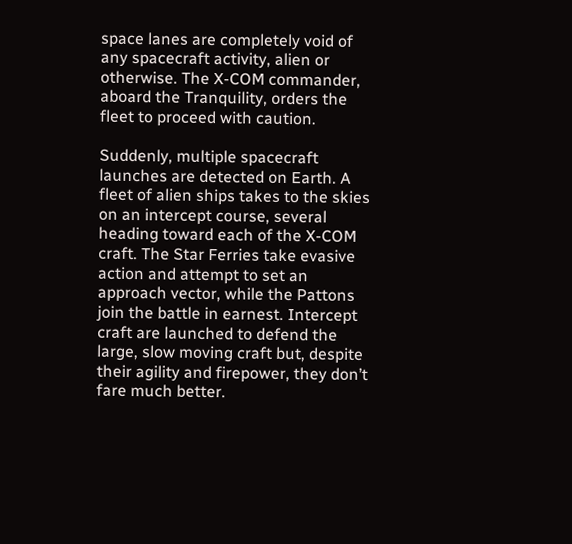space lanes are completely void of any spacecraft activity, alien or otherwise. The X-COM commander, aboard the Tranquility, orders the fleet to proceed with caution.

Suddenly, multiple spacecraft launches are detected on Earth. A fleet of alien ships takes to the skies on an intercept course, several heading toward each of the X-COM craft. The Star Ferries take evasive action and attempt to set an approach vector, while the Pattons join the battle in earnest. Intercept craft are launched to defend the large, slow moving craft but, despite their agility and firepower, they don’t fare much better.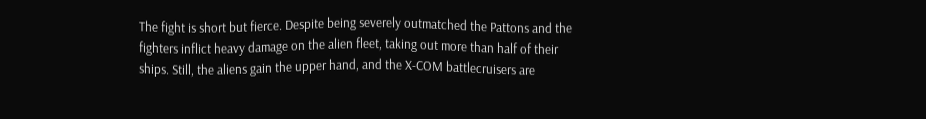The fight is short but fierce. Despite being severely outmatched the Pattons and the fighters inflict heavy damage on the alien fleet, taking out more than half of their ships. Still, the aliens gain the upper hand, and the X-COM battlecruisers are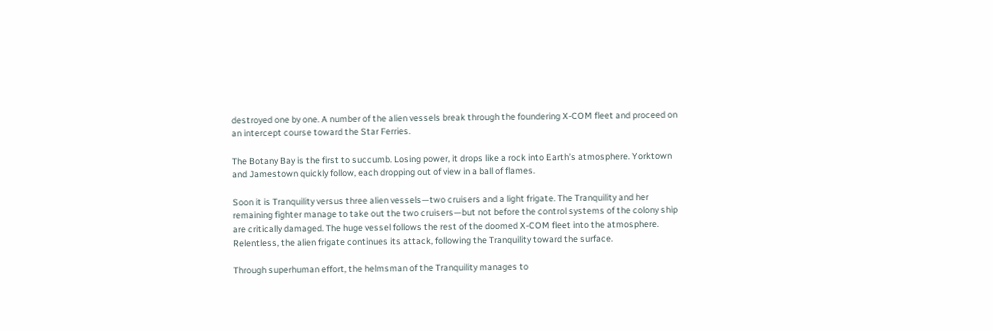destroyed one by one. A number of the alien vessels break through the foundering X-COM fleet and proceed on an intercept course toward the Star Ferries.

The Botany Bay is the first to succumb. Losing power, it drops like a rock into Earth’s atmosphere. Yorktown and Jamestown quickly follow, each dropping out of view in a ball of flames.

Soon it is Tranquility versus three alien vessels—two cruisers and a light frigate. The Tranquility and her remaining fighter manage to take out the two cruisers—but not before the control systems of the colony ship are critically damaged. The huge vessel follows the rest of the doomed X-COM fleet into the atmosphere. Relentless, the alien frigate continues its attack, following the Tranquility toward the surface.

Through superhuman effort, the helmsman of the Tranquility manages to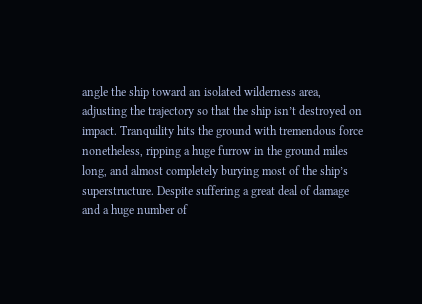angle the ship toward an isolated wilderness area, adjusting the trajectory so that the ship isn’t destroyed on impact. Tranquility hits the ground with tremendous force nonetheless, ripping a huge furrow in the ground miles long, and almost completely burying most of the ship’s superstructure. Despite suffering a great deal of damage and a huge number of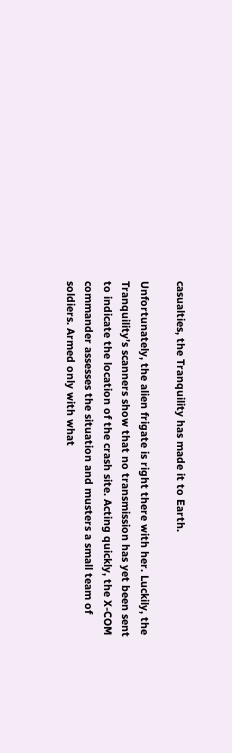casualties, the Tranquility has made it to Earth.

Unfortunately, the alien frigate is right there with her. Luckily, the Tranquility’s scanners show that no transmission has yet been sent to indicate the location of the crash site. Acting quickly, the X-COM commander assesses the situation and musters a small team of soldiers. Armed only with what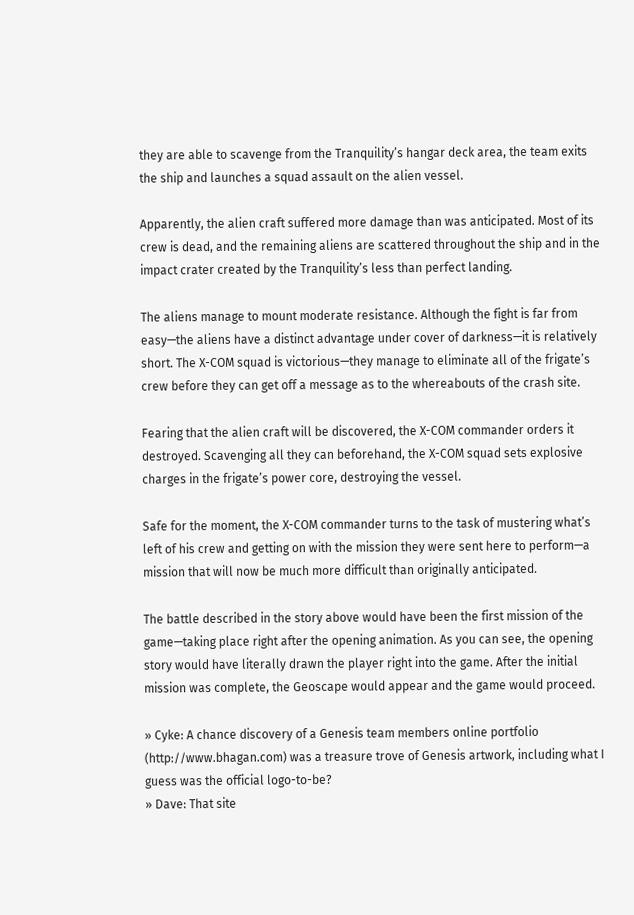they are able to scavenge from the Tranquility’s hangar deck area, the team exits the ship and launches a squad assault on the alien vessel.

Apparently, the alien craft suffered more damage than was anticipated. Most of its crew is dead, and the remaining aliens are scattered throughout the ship and in the impact crater created by the Tranquility’s less than perfect landing.

The aliens manage to mount moderate resistance. Although the fight is far from easy—the aliens have a distinct advantage under cover of darkness—it is relatively short. The X-COM squad is victorious—they manage to eliminate all of the frigate’s crew before they can get off a message as to the whereabouts of the crash site.

Fearing that the alien craft will be discovered, the X-COM commander orders it destroyed. Scavenging all they can beforehand, the X-COM squad sets explosive charges in the frigate’s power core, destroying the vessel.

Safe for the moment, the X-COM commander turns to the task of mustering what’s left of his crew and getting on with the mission they were sent here to perform—a mission that will now be much more difficult than originally anticipated.

The battle described in the story above would have been the first mission of the game—taking place right after the opening animation. As you can see, the opening story would have literally drawn the player right into the game. After the initial mission was complete, the Geoscape would appear and the game would proceed.

» Cyke: A chance discovery of a Genesis team members online portfolio (http://www.bhagan.com) was a treasure trove of Genesis artwork, including what I guess was the official logo-to-be?
» Dave: That site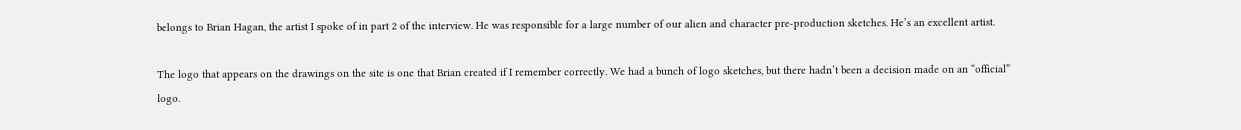belongs to Brian Hagan, the artist I spoke of in part 2 of the interview. He was responsible for a large number of our alien and character pre-production sketches. He’s an excellent artist.

The logo that appears on the drawings on the site is one that Brian created if I remember correctly. We had a bunch of logo sketches, but there hadn’t been a decision made on an “official” logo.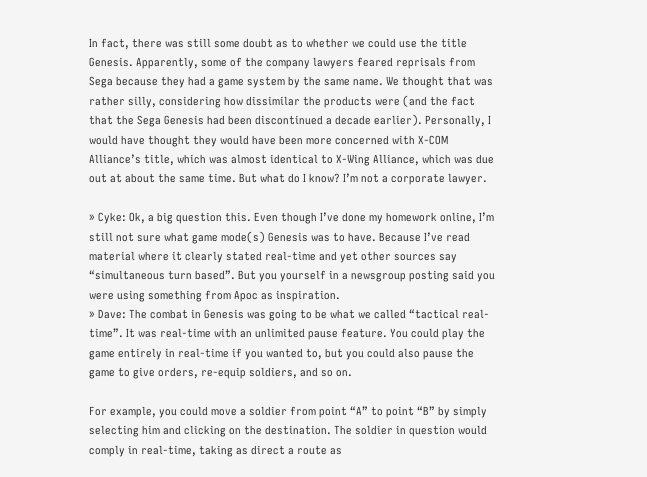In fact, there was still some doubt as to whether we could use the title Genesis. Apparently, some of the company lawyers feared reprisals from Sega because they had a game system by the same name. We thought that was rather silly, considering how dissimilar the products were (and the fact that the Sega Genesis had been discontinued a decade earlier). Personally, I would have thought they would have been more concerned with X-COM Alliance’s title, which was almost identical to X-Wing Alliance, which was due out at about the same time. But what do I know? I’m not a corporate lawyer.

» Cyke: Ok, a big question this. Even though I’ve done my homework online, I’m still not sure what game mode(s) Genesis was to have. Because I’ve read material where it clearly stated real-time and yet other sources say “simultaneous turn based”. But you yourself in a newsgroup posting said you were using something from Apoc as inspiration.
» Dave: The combat in Genesis was going to be what we called “tactical real-time”. It was real-time with an unlimited pause feature. You could play the game entirely in real-time if you wanted to, but you could also pause the game to give orders, re-equip soldiers, and so on.

For example, you could move a soldier from point “A” to point “B” by simply selecting him and clicking on the destination. The soldier in question would comply in real-time, taking as direct a route as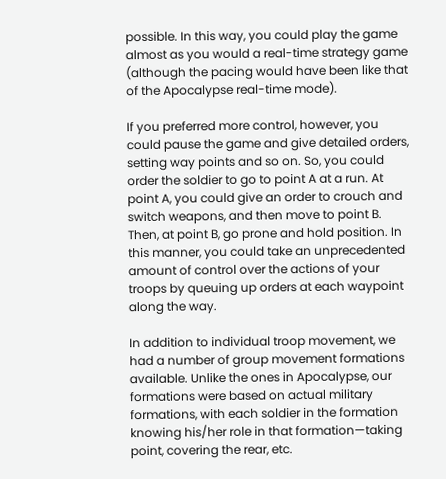possible. In this way, you could play the game almost as you would a real-time strategy game (although the pacing would have been like that of the Apocalypse real-time mode).

If you preferred more control, however, you could pause the game and give detailed orders, setting way points and so on. So, you could order the soldier to go to point A at a run. At point A, you could give an order to crouch and switch weapons, and then move to point B. Then, at point B, go prone and hold position. In this manner, you could take an unprecedented amount of control over the actions of your troops by queuing up orders at each waypoint along the way.

In addition to individual troop movement, we had a number of group movement formations available. Unlike the ones in Apocalypse, our formations were based on actual military formations, with each soldier in the formation knowing his/her role in that formation—taking point, covering the rear, etc.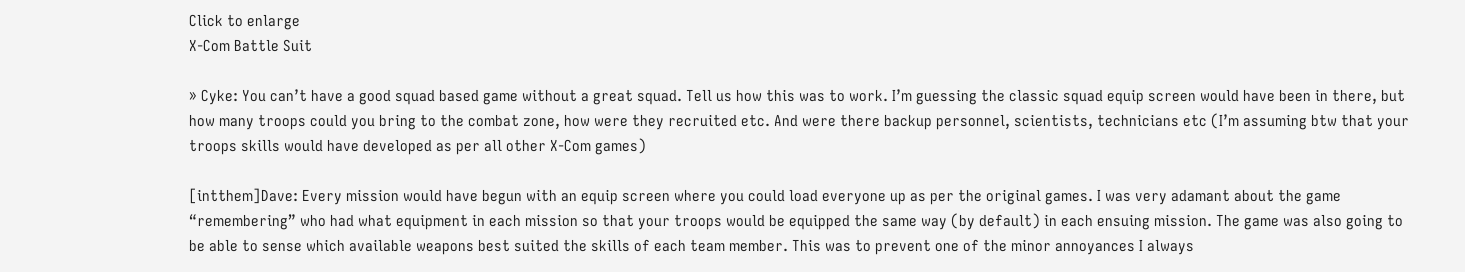Click to enlarge
X-Com Battle Suit

» Cyke: You can’t have a good squad based game without a great squad. Tell us how this was to work. I’m guessing the classic squad equip screen would have been in there, but how many troops could you bring to the combat zone, how were they recruited etc. And were there backup personnel, scientists, technicians etc (I’m assuming btw that your troops skills would have developed as per all other X-Com games)

[intthem]Dave: Every mission would have begun with an equip screen where you could load everyone up as per the original games. I was very adamant about the game “remembering” who had what equipment in each mission so that your troops would be equipped the same way (by default) in each ensuing mission. The game was also going to be able to sense which available weapons best suited the skills of each team member. This was to prevent one of the minor annoyances I always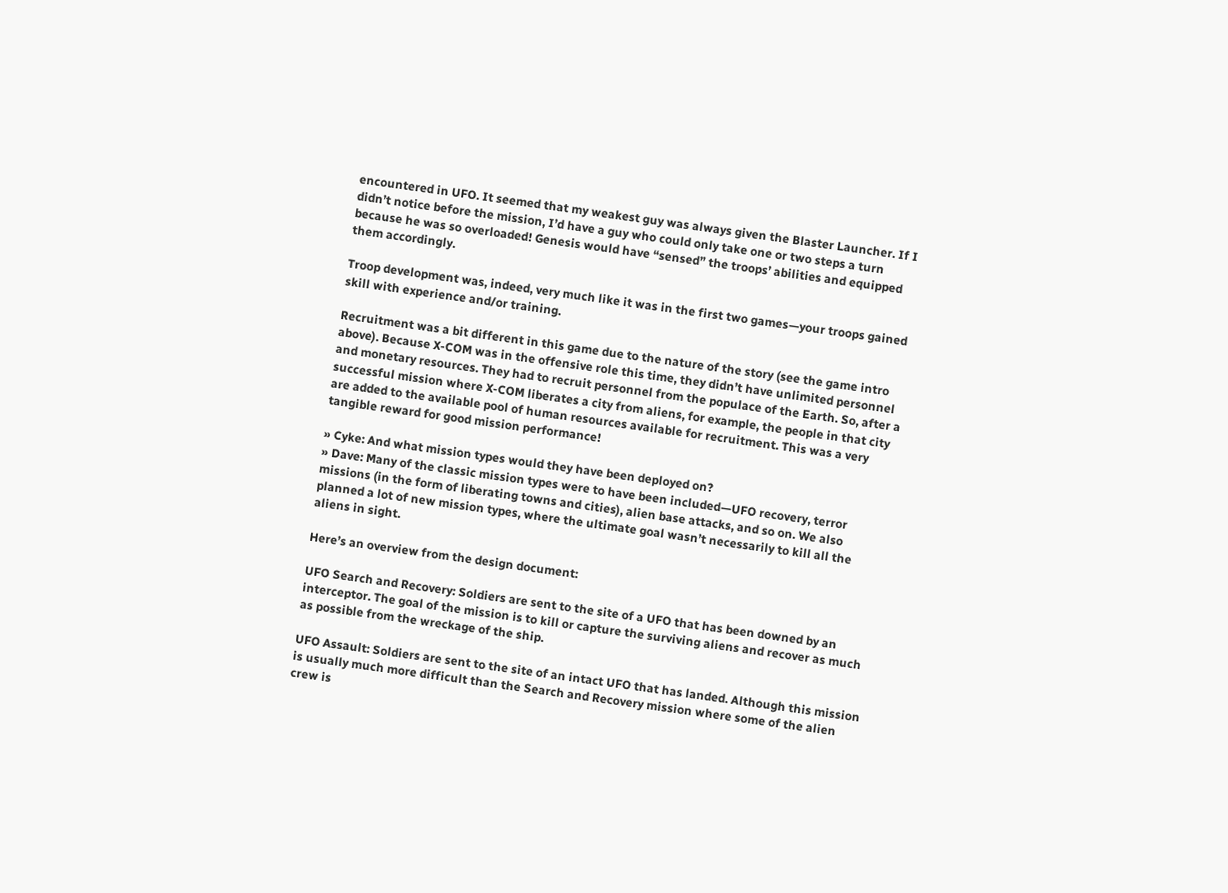encountered in UFO. It seemed that my weakest guy was always given the Blaster Launcher. If I didn’t notice before the mission, I’d have a guy who could only take one or two steps a turn because he was so overloaded! Genesis would have “sensed” the troops’ abilities and equipped them accordingly.

Troop development was, indeed, very much like it was in the first two games—your troops gained skill with experience and/or training.

Recruitment was a bit different in this game due to the nature of the story (see the game intro above). Because X-COM was in the offensive role this time, they didn’t have unlimited personnel and monetary resources. They had to recruit personnel from the populace of the Earth. So, after a successful mission where X-COM liberates a city from aliens, for example, the people in that city are added to the available pool of human resources available for recruitment. This was a very tangible reward for good mission performance!

» Cyke: And what mission types would they have been deployed on?
» Dave: Many of the classic mission types were to have been included—UFO recovery, terror missions (in the form of liberating towns and cities), alien base attacks, and so on. We also planned a lot of new mission types, where the ultimate goal wasn’t necessarily to kill all the aliens in sight.

Here’s an overview from the design document:

UFO Search and Recovery: Soldiers are sent to the site of a UFO that has been downed by an interceptor. The goal of the mission is to kill or capture the surviving aliens and recover as much as possible from the wreckage of the ship.

UFO Assault: Soldiers are sent to the site of an intact UFO that has landed. Although this mission is usually much more difficult than the Search and Recovery mission where some of the alien crew is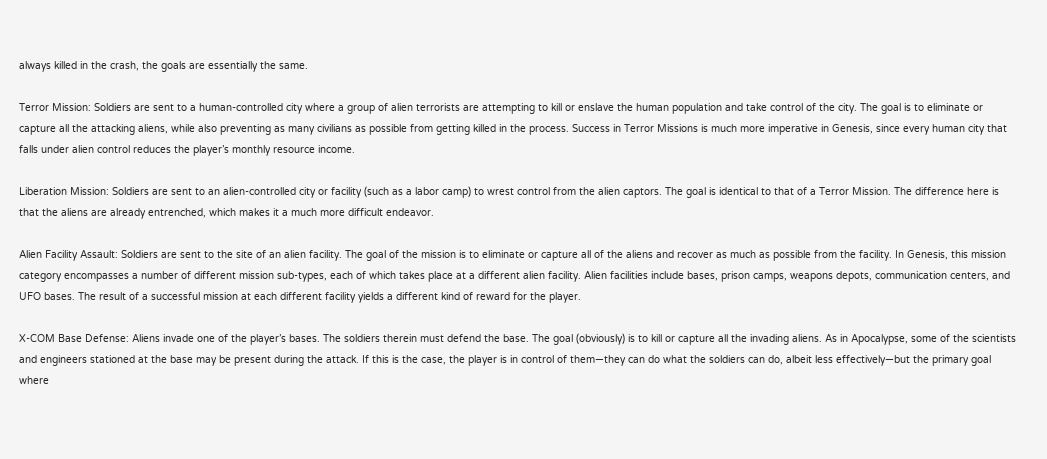always killed in the crash, the goals are essentially the same.

Terror Mission: Soldiers are sent to a human-controlled city where a group of alien terrorists are attempting to kill or enslave the human population and take control of the city. The goal is to eliminate or capture all the attacking aliens, while also preventing as many civilians as possible from getting killed in the process. Success in Terror Missions is much more imperative in Genesis, since every human city that falls under alien control reduces the player’s monthly resource income.

Liberation Mission: Soldiers are sent to an alien-controlled city or facility (such as a labor camp) to wrest control from the alien captors. The goal is identical to that of a Terror Mission. The difference here is that the aliens are already entrenched, which makes it a much more difficult endeavor.

Alien Facility Assault: Soldiers are sent to the site of an alien facility. The goal of the mission is to eliminate or capture all of the aliens and recover as much as possible from the facility. In Genesis, this mission category encompasses a number of different mission sub-types, each of which takes place at a different alien facility. Alien facilities include bases, prison camps, weapons depots, communication centers, and UFO bases. The result of a successful mission at each different facility yields a different kind of reward for the player.

X-COM Base Defense: Aliens invade one of the player’s bases. The soldiers therein must defend the base. The goal (obviously) is to kill or capture all the invading aliens. As in Apocalypse, some of the scientists and engineers stationed at the base may be present during the attack. If this is the case, the player is in control of them—they can do what the soldiers can do, albeit less effectively—but the primary goal where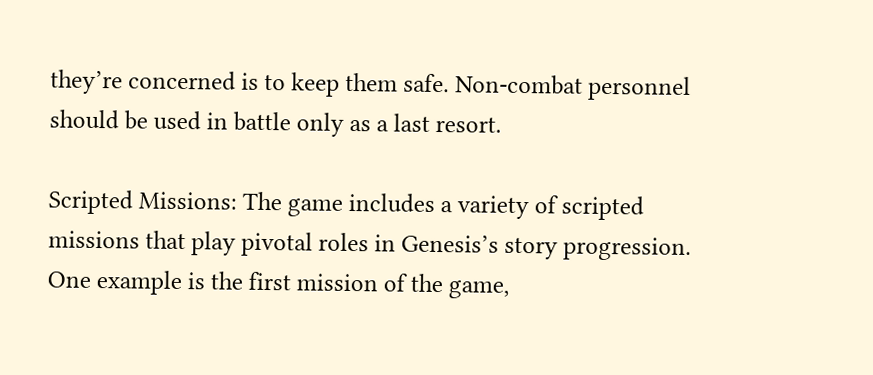they’re concerned is to keep them safe. Non-combat personnel should be used in battle only as a last resort.

Scripted Missions: The game includes a variety of scripted missions that play pivotal roles in Genesis’s story progression. One example is the first mission of the game,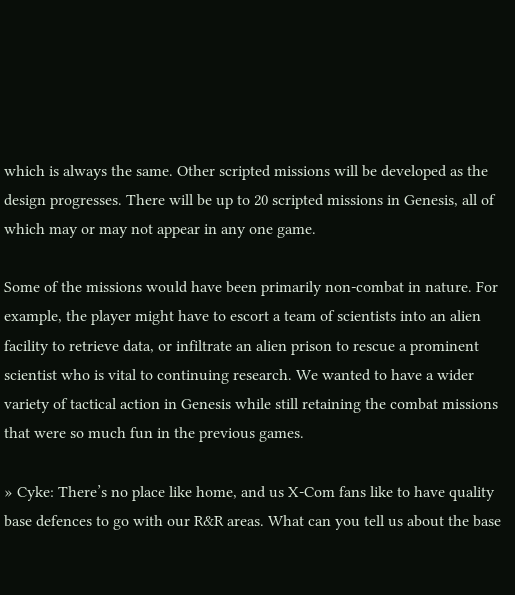which is always the same. Other scripted missions will be developed as the design progresses. There will be up to 20 scripted missions in Genesis, all of which may or may not appear in any one game.

Some of the missions would have been primarily non-combat in nature. For example, the player might have to escort a team of scientists into an alien facility to retrieve data, or infiltrate an alien prison to rescue a prominent scientist who is vital to continuing research. We wanted to have a wider variety of tactical action in Genesis while still retaining the combat missions that were so much fun in the previous games.

» Cyke: There’s no place like home, and us X-Com fans like to have quality base defences to go with our R&R areas. What can you tell us about the base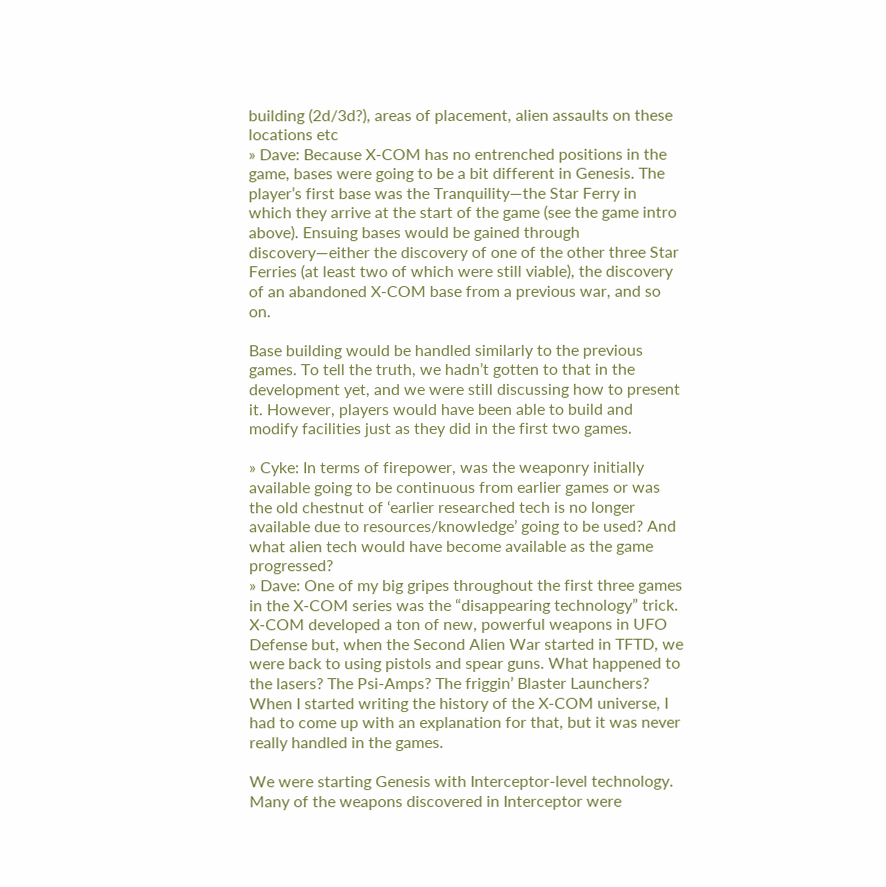building (2d/3d?), areas of placement, alien assaults on these locations etc
» Dave: Because X-COM has no entrenched positions in the game, bases were going to be a bit different in Genesis. The player’s first base was the Tranquility—the Star Ferry in which they arrive at the start of the game (see the game intro above). Ensuing bases would be gained through discovery—either the discovery of one of the other three Star Ferries (at least two of which were still viable), the discovery of an abandoned X-COM base from a previous war, and so on.

Base building would be handled similarly to the previous games. To tell the truth, we hadn’t gotten to that in the development yet, and we were still discussing how to present it. However, players would have been able to build and modify facilities just as they did in the first two games.

» Cyke: In terms of firepower, was the weaponry initially available going to be continuous from earlier games or was the old chestnut of ‘earlier researched tech is no longer available due to resources/knowledge’ going to be used? And what alien tech would have become available as the game progressed?
» Dave: One of my big gripes throughout the first three games in the X-COM series was the “disappearing technology” trick. X-COM developed a ton of new, powerful weapons in UFO Defense but, when the Second Alien War started in TFTD, we were back to using pistols and spear guns. What happened to the lasers? The Psi-Amps? The friggin’ Blaster Launchers? When I started writing the history of the X-COM universe, I had to come up with an explanation for that, but it was never really handled in the games.

We were starting Genesis with Interceptor-level technology. Many of the weapons discovered in Interceptor were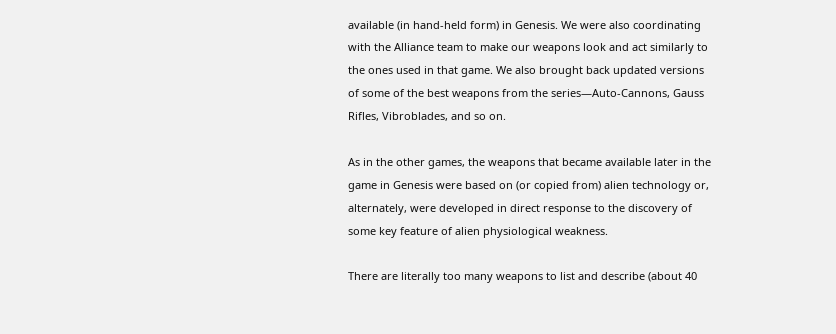available (in hand-held form) in Genesis. We were also coordinating with the Alliance team to make our weapons look and act similarly to the ones used in that game. We also brought back updated versions of some of the best weapons from the series—Auto-Cannons, Gauss Rifles, Vibroblades, and so on.

As in the other games, the weapons that became available later in the game in Genesis were based on (or copied from) alien technology or, alternately, were developed in direct response to the discovery of some key feature of alien physiological weakness.

There are literally too many weapons to list and describe (about 40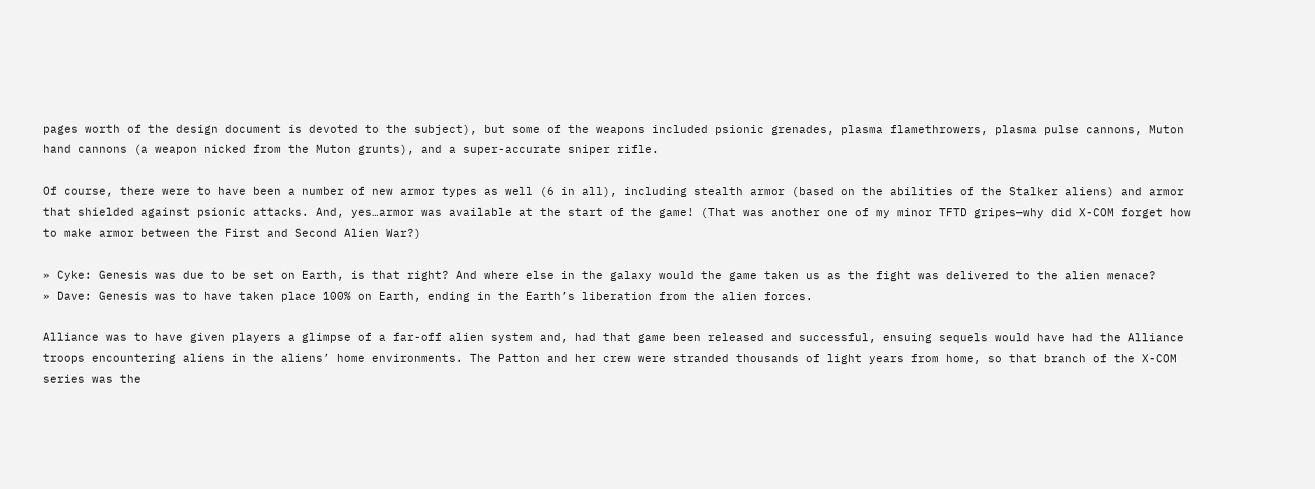pages worth of the design document is devoted to the subject), but some of the weapons included psionic grenades, plasma flamethrowers, plasma pulse cannons, Muton hand cannons (a weapon nicked from the Muton grunts), and a super-accurate sniper rifle.

Of course, there were to have been a number of new armor types as well (6 in all), including stealth armor (based on the abilities of the Stalker aliens) and armor that shielded against psionic attacks. And, yes…armor was available at the start of the game! (That was another one of my minor TFTD gripes—why did X-COM forget how to make armor between the First and Second Alien War?)

» Cyke: Genesis was due to be set on Earth, is that right? And where else in the galaxy would the game taken us as the fight was delivered to the alien menace?
» Dave: Genesis was to have taken place 100% on Earth, ending in the Earth’s liberation from the alien forces.

Alliance was to have given players a glimpse of a far-off alien system and, had that game been released and successful, ensuing sequels would have had the Alliance troops encountering aliens in the aliens’ home environments. The Patton and her crew were stranded thousands of light years from home, so that branch of the X-COM series was the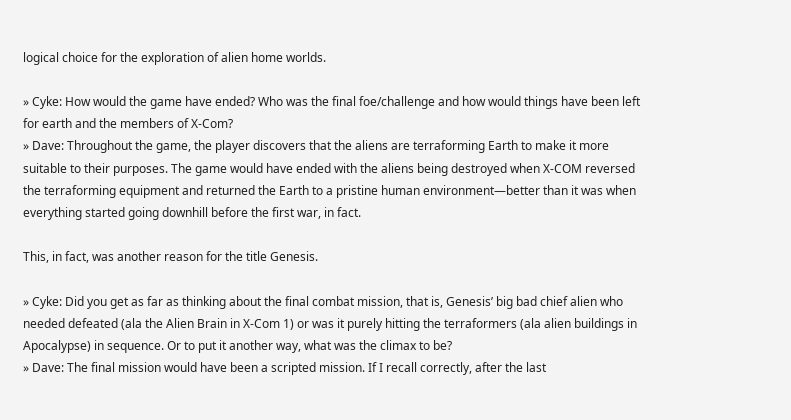logical choice for the exploration of alien home worlds.

» Cyke: How would the game have ended? Who was the final foe/challenge and how would things have been left for earth and the members of X-Com?
» Dave: Throughout the game, the player discovers that the aliens are terraforming Earth to make it more suitable to their purposes. The game would have ended with the aliens being destroyed when X-COM reversed the terraforming equipment and returned the Earth to a pristine human environment—better than it was when everything started going downhill before the first war, in fact.

This, in fact, was another reason for the title Genesis.

» Cyke: Did you get as far as thinking about the final combat mission, that is, Genesis’ big bad chief alien who needed defeated (ala the Alien Brain in X-Com 1) or was it purely hitting the terraformers (ala alien buildings in Apocalypse) in sequence. Or to put it another way, what was the climax to be?
» Dave: The final mission would have been a scripted mission. If I recall correctly, after the last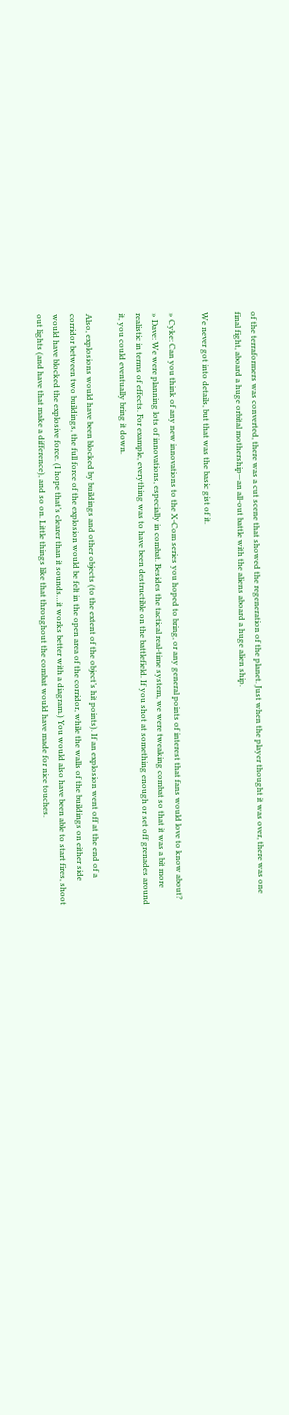of the terraformers was converted, there was a cut scene that showed the regeneration of the planet. Just when the player thought it was over, there was one final fight, aboard a huge orbital mothership—an all-out battle with the aliens aboard a huge alien ship.

We never got into details, but that was the basic gist of it.

» Cyke: Can you think of any new innovations to the X-Com series you hoped to bring, or any general points of interest that fans would love to know about?
» Dave: We were planning lots of innovations, especially in combat. Besides the tactical real-time system, we were tweaking combat so that it was a bit more realistic in terms of effects. For example, everything was to have been destructible on the battlefield. If you shot at something enough or set off grenades around it, you could eventually bring it down.

Also, explosions would have been blocked by buildings and other objects (to the extent of the object’s hit points). If an explosion went off at the end of a corridor between two buildings, the full force of the explosion would be felt in the open area of the corridor, while the walls of the buildings on either side would have blocked the explosive force. (I hope that’s clearer than it sounds…it works better with a diagram.) You would also have been able to start fires, shoot out lights (and have that make a difference), and so on. Little things like that throughout the combat would have made for nice touches.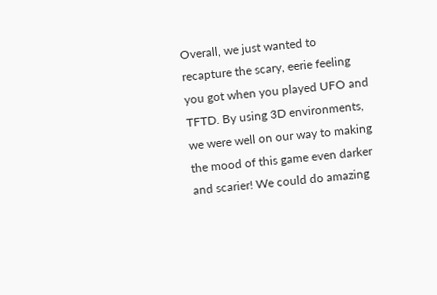Overall, we just wanted to recapture the scary, eerie feeling you got when you played UFO and TFTD. By using 3D environments, we were well on our way to making the mood of this game even darker and scarier! We could do amazing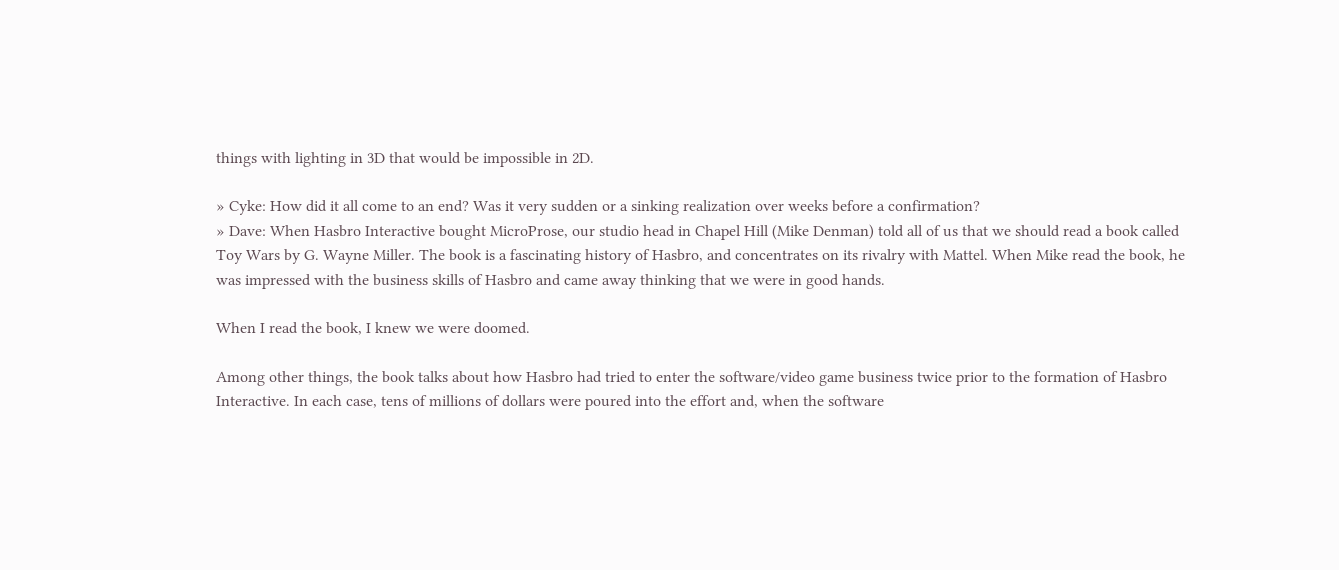things with lighting in 3D that would be impossible in 2D.

» Cyke: How did it all come to an end? Was it very sudden or a sinking realization over weeks before a confirmation?
» Dave: When Hasbro Interactive bought MicroProse, our studio head in Chapel Hill (Mike Denman) told all of us that we should read a book called Toy Wars by G. Wayne Miller. The book is a fascinating history of Hasbro, and concentrates on its rivalry with Mattel. When Mike read the book, he was impressed with the business skills of Hasbro and came away thinking that we were in good hands.

When I read the book, I knew we were doomed.

Among other things, the book talks about how Hasbro had tried to enter the software/video game business twice prior to the formation of Hasbro Interactive. In each case, tens of millions of dollars were poured into the effort and, when the software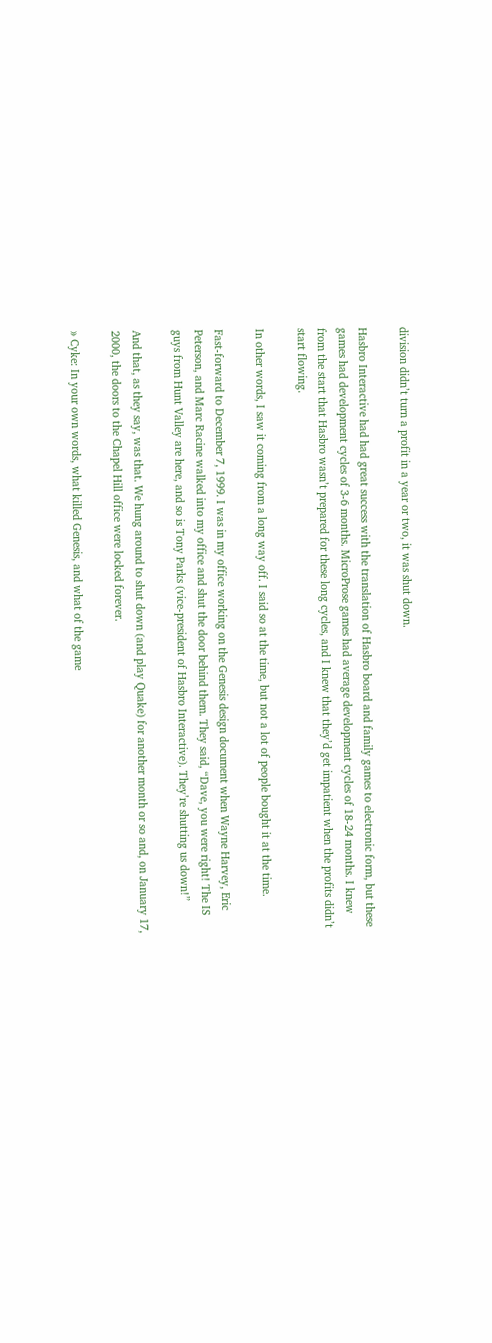division didn’t turn a profit in a year or two, it was shut down.

Hasbro Interactive had had great success with the translation of Hasbro board and family games to electronic form, but these games had development cycles of 3-6 months. MicroProse games had average development cycles of 18-24 months. I knew from the start that Hasbro wasn’t prepared for these long cycles, and I knew that they’d get impatient when the profits didn’t start flowing.

In other words, I saw it coming from a long way off. I said so at the time, but not a lot of people bought it at the time.

Fast-forward to December 7, 1999. I was in my office working on the Genesis design document when Wayne Harvey, Eric Peterson, and Marc Racine walked into my office and shut the door behind them. They said, “Dave, you were right! The IS guys from Hunt Valley are here, and so is Tony Parks (vice-president of Hasbro Interactive). They’re shutting us down!”

And that, as they say, was that. We hung around to shut down (and play Quake) for another month or so and, on January 17, 2000, the doors to the Chapel Hill office were locked forever.

» Cyke: In your own words, what killed Genesis, and what of the game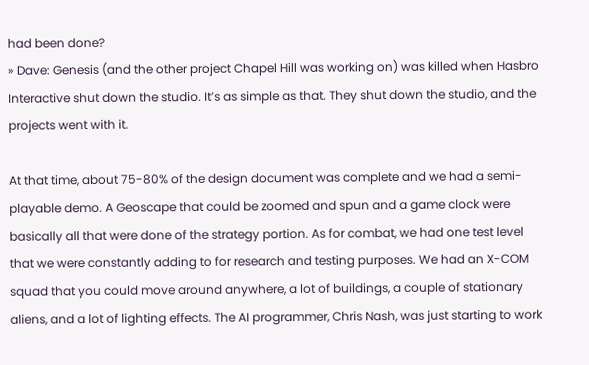had been done?
» Dave: Genesis (and the other project Chapel Hill was working on) was killed when Hasbro Interactive shut down the studio. It’s as simple as that. They shut down the studio, and the projects went with it.

At that time, about 75-80% of the design document was complete and we had a semi-playable demo. A Geoscape that could be zoomed and spun and a game clock were basically all that were done of the strategy portion. As for combat, we had one test level that we were constantly adding to for research and testing purposes. We had an X-COM squad that you could move around anywhere, a lot of buildings, a couple of stationary aliens, and a lot of lighting effects. The AI programmer, Chris Nash, was just starting to work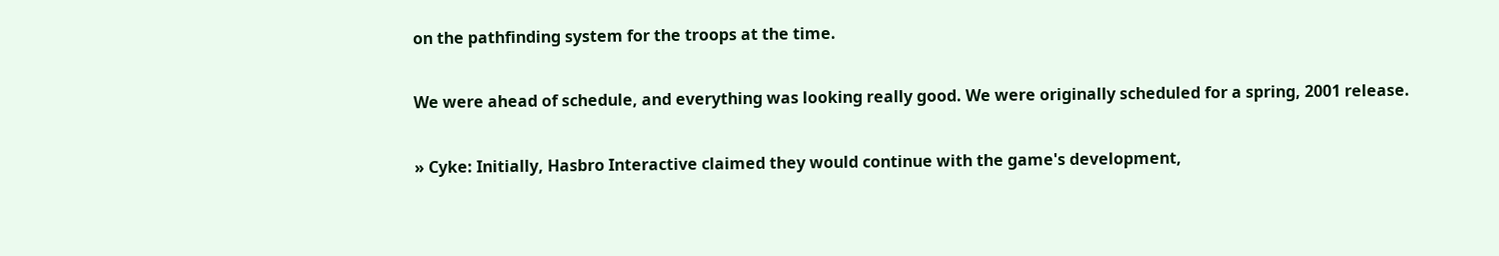on the pathfinding system for the troops at the time.

We were ahead of schedule, and everything was looking really good. We were originally scheduled for a spring, 2001 release.

» Cyke: Initially, Hasbro Interactive claimed they would continue with the game's development,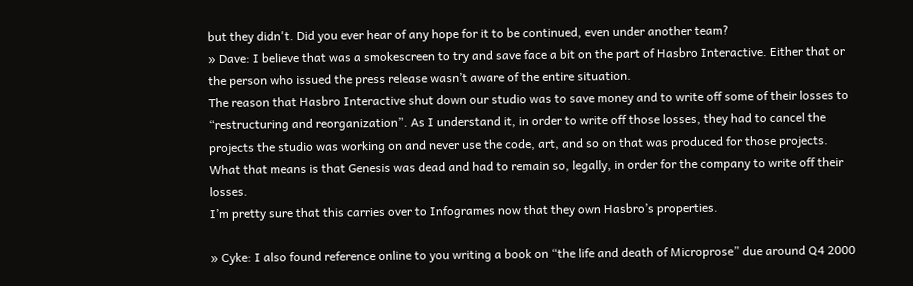but they didn't. Did you ever hear of any hope for it to be continued, even under another team?
» Dave: I believe that was a smokescreen to try and save face a bit on the part of Hasbro Interactive. Either that or the person who issued the press release wasn’t aware of the entire situation.
The reason that Hasbro Interactive shut down our studio was to save money and to write off some of their losses to “restructuring and reorganization”. As I understand it, in order to write off those losses, they had to cancel the projects the studio was working on and never use the code, art, and so on that was produced for those projects. What that means is that Genesis was dead and had to remain so, legally, in order for the company to write off their losses.
I’m pretty sure that this carries over to Infogrames now that they own Hasbro’s properties.

» Cyke: I also found reference online to you writing a book on “the life and death of Microprose” due around Q4 2000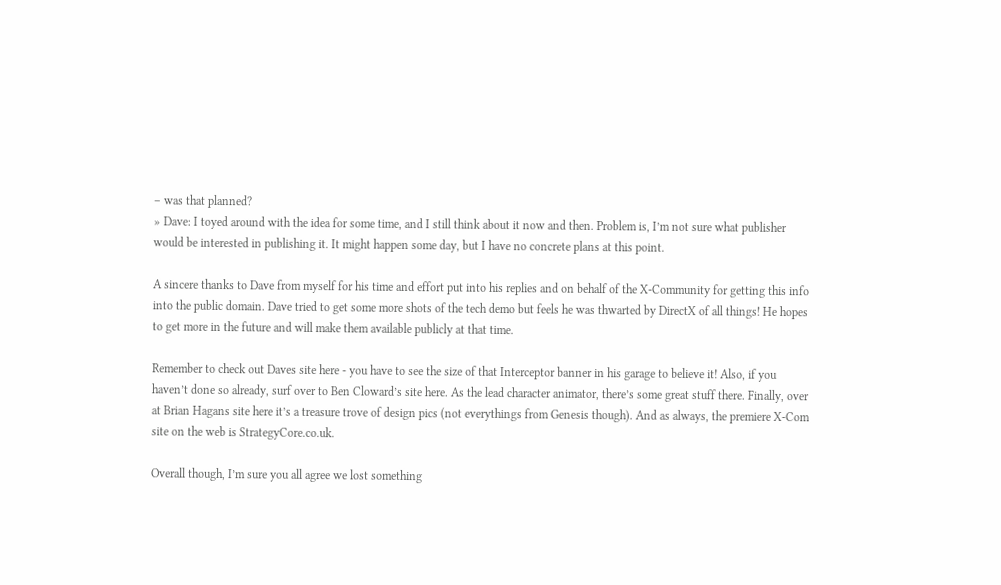– was that planned?
» Dave: I toyed around with the idea for some time, and I still think about it now and then. Problem is, I’m not sure what publisher would be interested in publishing it. It might happen some day, but I have no concrete plans at this point.

A sincere thanks to Dave from myself for his time and effort put into his replies and on behalf of the X-Community for getting this info into the public domain. Dave tried to get some more shots of the tech demo but feels he was thwarted by DirectX of all things! He hopes to get more in the future and will make them available publicly at that time.

Remember to check out Daves site here - you have to see the size of that Interceptor banner in his garage to believe it! Also, if you haven’t done so already, surf over to Ben Cloward’s site here. As the lead character animator, there’s some great stuff there. Finally, over at Brian Hagans site here it’s a treasure trove of design pics (not everythings from Genesis though). And as always, the premiere X-Com site on the web is StrategyCore.co.uk.

Overall though, I’m sure you all agree we lost something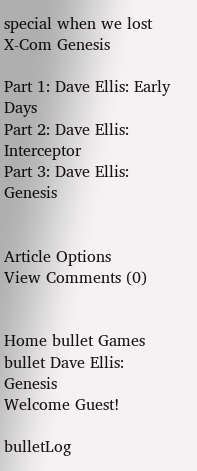special when we lost X-Com Genesis

Part 1: Dave Ellis: Early Days
Part 2: Dave Ellis: Interceptor
Part 3: Dave Ellis: Genesis


Article Options
View Comments (0)


Home bullet Games bullet Dave Ellis: Genesis
Welcome Guest!

bulletLog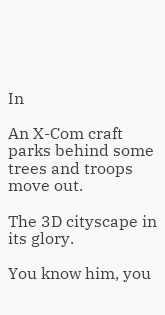In

An X-Com craft parks behind some trees and troops move out.

The 3D cityscape in its glory.

You know him, you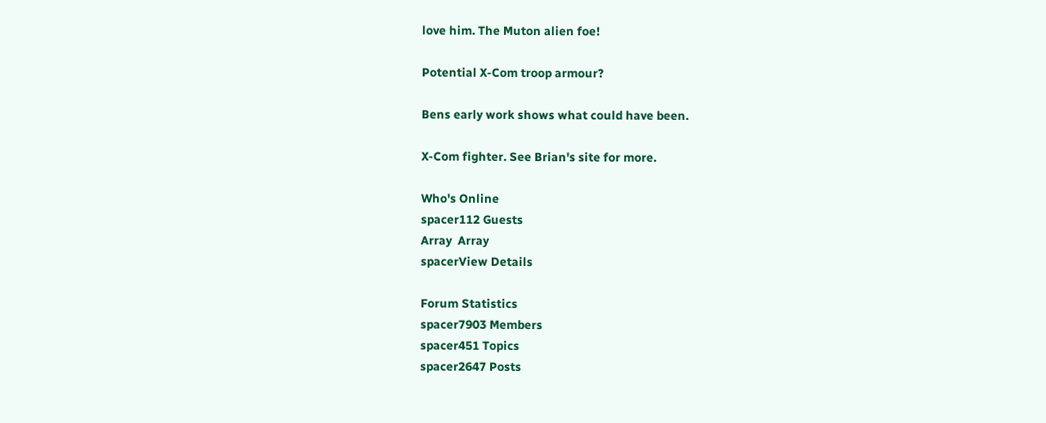love him. The Muton alien foe!

Potential X-Com troop armour?

Bens early work shows what could have been.

X-Com fighter. See Brian's site for more.

Who's Online
spacer112 Guests
Array  Array
spacerView Details

Forum Statistics
spacer7903 Members
spacer451 Topics
spacer2647 Posts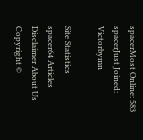spacerMost Online: 583
spacerJust Joined: Victorbymn

Site Statistics
spacer64 Articles
Disclaimer About Us Copyright ©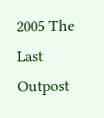2005 The Last Outpost